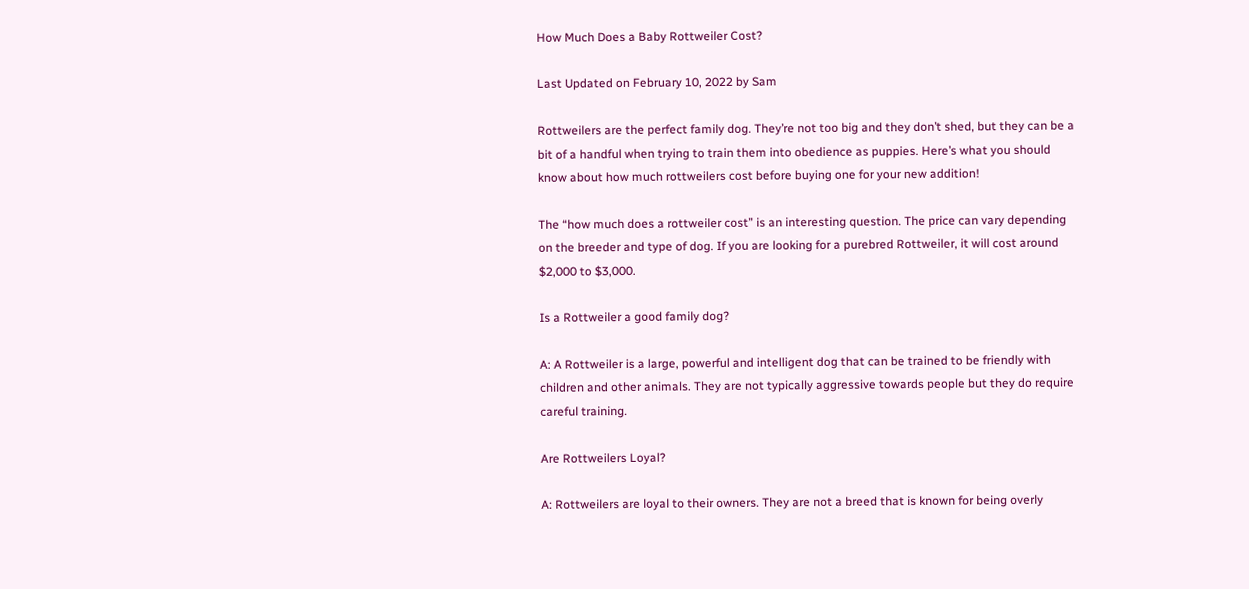How Much Does a Baby Rottweiler Cost?

Last Updated on February 10, 2022 by Sam

Rottweilers are the perfect family dog. They’re not too big and they don’t shed, but they can be a bit of a handful when trying to train them into obedience as puppies. Here’s what you should know about how much rottweilers cost before buying one for your new addition!

The “how much does a rottweiler cost” is an interesting question. The price can vary depending on the breeder and type of dog. If you are looking for a purebred Rottweiler, it will cost around $2,000 to $3,000.

Is a Rottweiler a good family dog?

A: A Rottweiler is a large, powerful and intelligent dog that can be trained to be friendly with children and other animals. They are not typically aggressive towards people but they do require careful training.

Are Rottweilers Loyal?

A: Rottweilers are loyal to their owners. They are not a breed that is known for being overly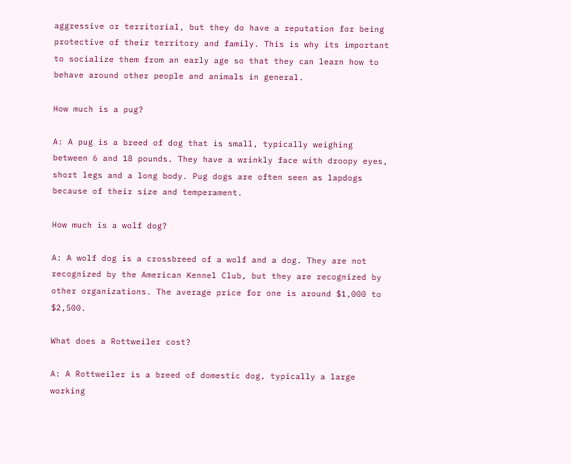aggressive or territorial, but they do have a reputation for being protective of their territory and family. This is why its important to socialize them from an early age so that they can learn how to behave around other people and animals in general.

How much is a pug?

A: A pug is a breed of dog that is small, typically weighing between 6 and 18 pounds. They have a wrinkly face with droopy eyes, short legs and a long body. Pug dogs are often seen as lapdogs because of their size and temperament.

How much is a wolf dog?

A: A wolf dog is a crossbreed of a wolf and a dog. They are not recognized by the American Kennel Club, but they are recognized by other organizations. The average price for one is around $1,000 to $2,500.

What does a Rottweiler cost?

A: A Rottweiler is a breed of domestic dog, typically a large working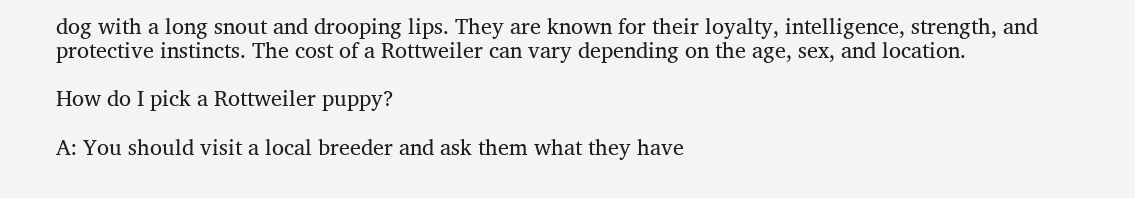dog with a long snout and drooping lips. They are known for their loyalty, intelligence, strength, and protective instincts. The cost of a Rottweiler can vary depending on the age, sex, and location.

How do I pick a Rottweiler puppy?

A: You should visit a local breeder and ask them what they have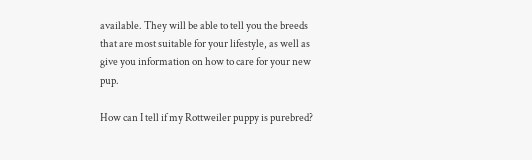available. They will be able to tell you the breeds that are most suitable for your lifestyle, as well as give you information on how to care for your new pup.

How can I tell if my Rottweiler puppy is purebred?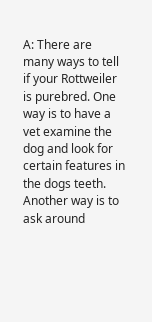A: There are many ways to tell if your Rottweiler is purebred. One way is to have a vet examine the dog and look for certain features in the dogs teeth. Another way is to ask around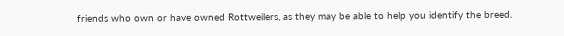friends who own or have owned Rottweilers, as they may be able to help you identify the breed.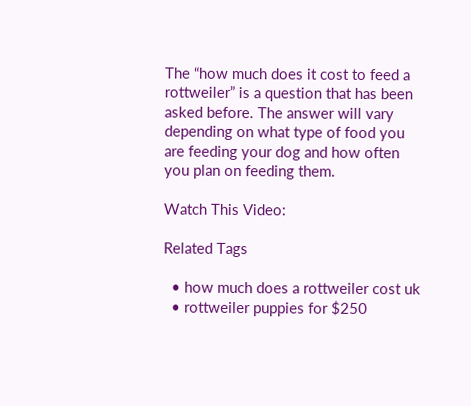The “how much does it cost to feed a rottweiler” is a question that has been asked before. The answer will vary depending on what type of food you are feeding your dog and how often you plan on feeding them.

Watch This Video:

Related Tags

  • how much does a rottweiler cost uk
  • rottweiler puppies for $250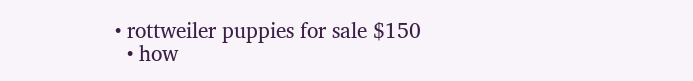• rottweiler puppies for sale $150
  • how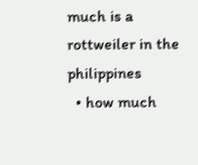much is a rottweiler in the philippines
  • how much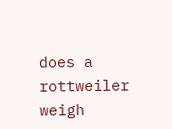does a rottweiler weigh